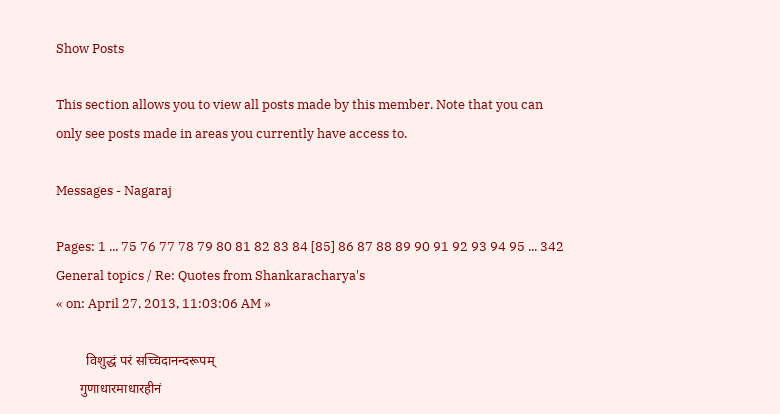Show Posts

This section allows you to view all posts made by this member. Note that you can only see posts made in areas you currently have access to.

Messages - Nagaraj

Pages: 1 ... 75 76 77 78 79 80 81 82 83 84 [85] 86 87 88 89 90 91 92 93 94 95 ... 342
General topics / Re: Quotes from Shankaracharya's
« on: April 27, 2013, 11:03:06 AM »

         विशुद्धं परं सच्चिदानन्दरूपम्
       गुणाधारमाधारहीनं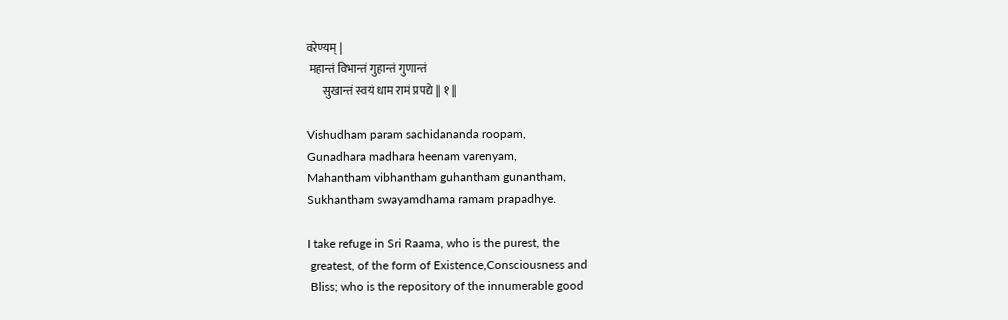वरेण्यम् |
 महान्तं विभान्तं गुहान्तं गुणान्तं
       सुखान्तं स्वयं धाम रामं प्रपद्ये || १ ||

Vishudham param sachidananda roopam,
Gunadhara madhara heenam varenyam,
Mahantham vibhantham guhantham gunantham,
Sukhantham swayamdhama ramam prapadhye.

I take refuge in Sri Raama, who is the purest, the
 greatest, of the form of Existence,Consciousness and
 Bliss; who is the repository of the innumerable good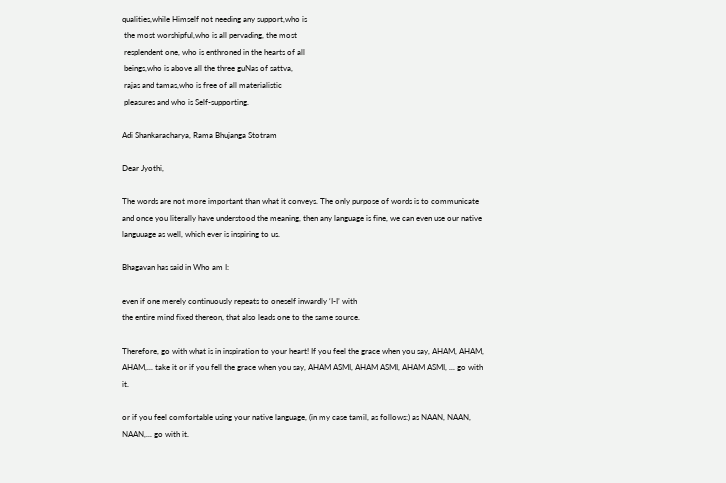qualities,while Himself not needing any support,who is
 the most worshipful,who is all pervading, the most
 resplendent one, who is enthroned in the hearts of all
 beings,who is above all the three guNas of sattva,
 rajas and tamas,who is free of all materialistic
 pleasures and who is Self-supporting.

Adi Shankaracharya, Rama Bhujanga Stotram

Dear Jyothi,

The words are not more important than what it conveys. The only purpose of words is to communicate and once you literally have understood the meaning, then any language is fine, we can even use our native languuage as well, which ever is inspiring to us.

Bhagavan has said in Who am I:

even if one merely continuously repeats to oneself inwardly ‘I-I’ with
the entire mind fixed thereon, that also leads one to the same source.

Therefore, go with what is in inspiration to your heart! If you feel the grace when you say, AHAM, AHAM, AHAM,... take it or if you fell the grace when you say, AHAM ASMI, AHAM ASMI, AHAM ASMI, ... go with it.

or if you feel comfortable using your native language, (in my case tamil, as follows:) as NAAN, NAAN, NAAN,... go with it.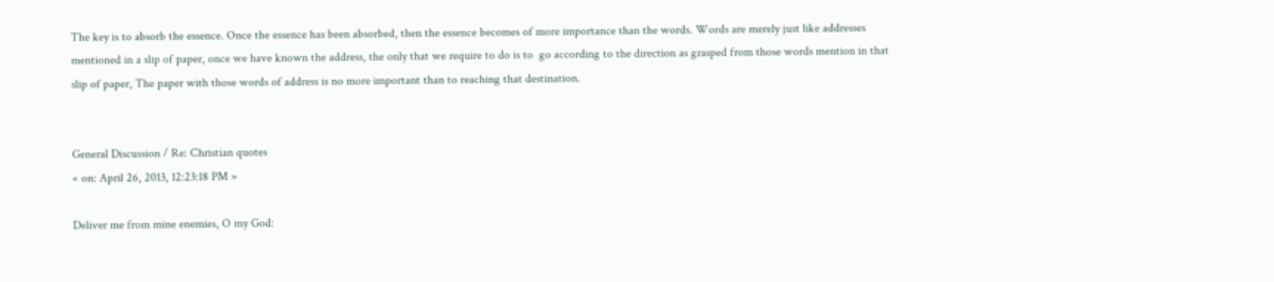The key is to absorb the essence. Once the essence has been absorbed, then the essence becomes of more importance than the words. Words are merely just like addresses mentioned in a slip of paper, once we have known the address, the only that we require to do is to  go according to the direction as grasped from those words mention in that slip of paper, The paper with those words of address is no more important than to reaching that destination.


General Discussion / Re: Christian quotes
« on: April 26, 2013, 12:23:18 PM »

Deliver me from mine enemies, O my God: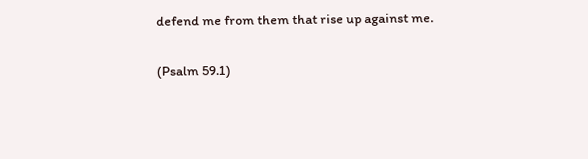defend me from them that rise up against me.

(Psalm 59.1)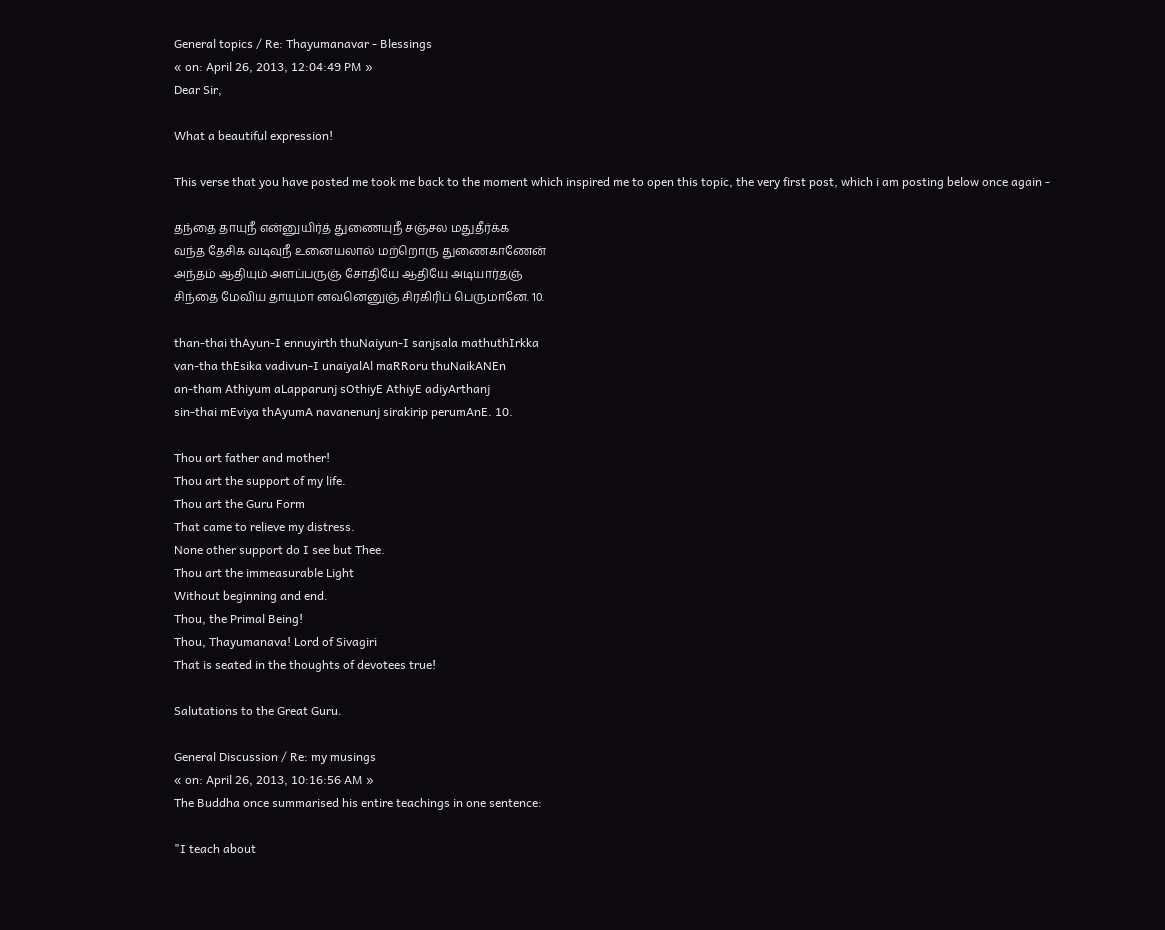General topics / Re: Thayumanavar - Blessings
« on: April 26, 2013, 12:04:49 PM »
Dear Sir,

What a beautiful expression!

This verse that you have posted me took me back to the moment which inspired me to open this topic, the very first post, which i am posting below once again -

தந்தை தாயுநீ என்னுயிர்த் துணையுநீ சஞ்சல மதுதீர்க்க
வந்த தேசிக வடிவுநீ உனையலால் மற்றொரு துணைகாணேன்
அந்தம் ஆதியும் அளப்பருஞ் சோதியே ஆதியே அடியார்தஞ்
சிந்தை மேவிய தாயுமா னவனெனுஞ் சிரகிரிப் பெருமானே. 10.

than-thai thAyun-I ennuyirth thuNaiyun-I sanjsala mathuthIrkka
van-tha thEsika vadivun-I unaiyalAl maRRoru thuNaikANEn
an-tham Athiyum aLapparunj sOthiyE AthiyE adiyArthanj
sin-thai mEviya thAyumA navanenunj sirakirip perumAnE. 10.

Thou art father and mother!
Thou art the support of my life.
Thou art the Guru Form
That came to relieve my distress.
None other support do I see but Thee.
Thou art the immeasurable Light
Without beginning and end.
Thou, the Primal Being!
Thou, Thayumanava! Lord of Sivagiri
That is seated in the thoughts of devotees true!

Salutations to the Great Guru.

General Discussion / Re: my musings
« on: April 26, 2013, 10:16:56 AM »
The Buddha once summarised his entire teachings in one sentence:

"I teach about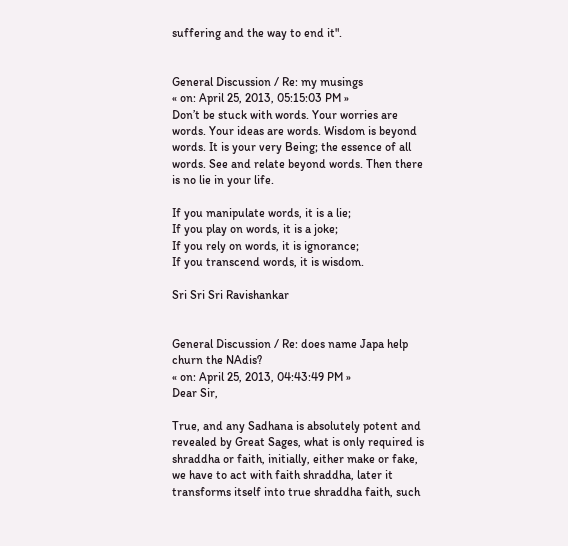suffering and the way to end it".


General Discussion / Re: my musings
« on: April 25, 2013, 05:15:03 PM »
Don’t be stuck with words. Your worries are words. Your ideas are words. Wisdom is beyond words. It is your very Being; the essence of all words. See and relate beyond words. Then there is no lie in your life.

If you manipulate words, it is a lie;
If you play on words, it is a joke;
If you rely on words, it is ignorance;
If you transcend words, it is wisdom.

Sri Sri Sri Ravishankar


General Discussion / Re: does name Japa help churn the NAdis?
« on: April 25, 2013, 04:43:49 PM »
Dear Sir,

True, and any Sadhana is absolutely potent and revealed by Great Sages, what is only required is shraddha or faith, initially, either make or fake, we have to act with faith shraddha, later it transforms itself into true shraddha faith, such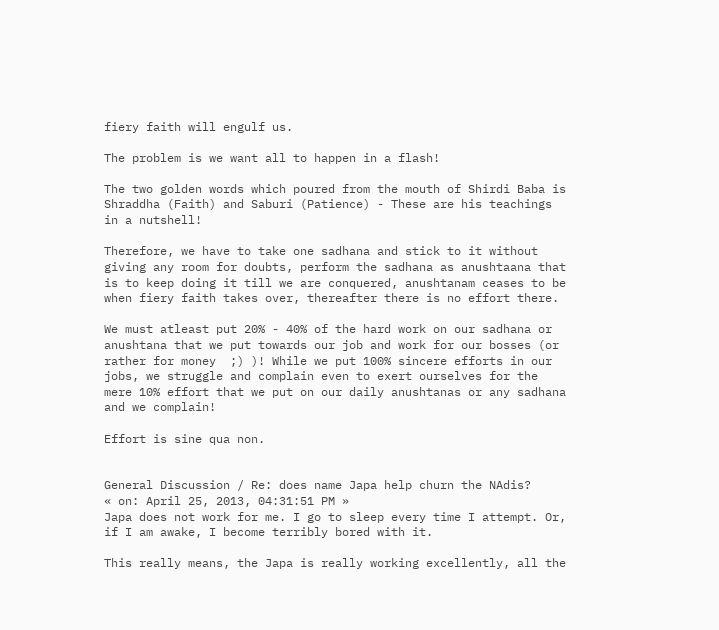fiery faith will engulf us.

The problem is we want all to happen in a flash!

The two golden words which poured from the mouth of Shirdi Baba is Shraddha (Faith) and Saburi (Patience) - These are his teachings in a nutshell!

Therefore, we have to take one sadhana and stick to it without giving any room for doubts, perform the sadhana as anushtaana that is to keep doing it till we are conquered, anushtanam ceases to be when fiery faith takes over, thereafter there is no effort there.

We must atleast put 20% - 40% of the hard work on our sadhana or anushtana that we put towards our job and work for our bosses (or rather for money  ;) )! While we put 100% sincere efforts in our jobs, we struggle and complain even to exert ourselves for the mere 10% effort that we put on our daily anushtanas or any sadhana and we complain!

Effort is sine qua non.


General Discussion / Re: does name Japa help churn the NAdis?
« on: April 25, 2013, 04:31:51 PM »
Japa does not work for me. I go to sleep every time I attempt. Or, if I am awake, I become terribly bored with it.

This really means, the Japa is really working excellently, all the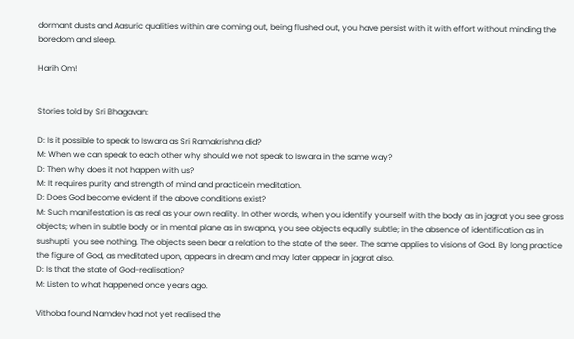dormant dusts and Aasuric qualities within are coming out, being flushed out, you have persist with it with effort without minding the boredom and sleep.

Harih Om!


Stories told by Sri Bhagavan:

D: Is it possible to speak to Iswara as Sri Ramakrishna did?
M: When we can speak to each other why should we not speak to Iswara in the same way?
D: Then why does it not happen with us?
M: It requires purity and strength of mind and practicein meditation.
D: Does God become evident if the above conditions exist?
M: Such manifestation is as real as your own reality. In other words, when you identify yourself with the body as in jagrat you see gross objects; when in subtle body or in mental plane as in swapna, you see objects equally subtle; in the absence of identification as in sushupti  you see nothing. The objects seen bear a relation to the state of the seer. The same applies to visions of God. By long practice the figure of God, as meditated upon, appears in dream and may later appear in jagrat also.
D: Is that the state of God-realisation?
M: Listen to what happened once years ago.

Vithoba found Namdev had not yet realised the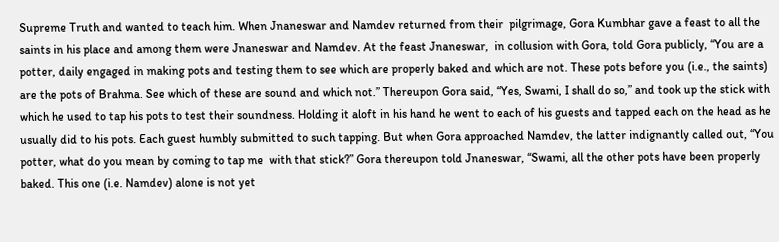Supreme Truth and wanted to teach him. When Jnaneswar and Namdev returned from their  pilgrimage, Gora Kumbhar gave a feast to all the saints in his place and among them were Jnaneswar and Namdev. At the feast Jnaneswar,  in collusion with Gora, told Gora publicly, “You are a potter, daily engaged in making pots and testing them to see which are properly baked and which are not. These pots before you (i.e., the saints) are the pots of Brahma. See which of these are sound and which not.” Thereupon Gora said, “Yes, Swami, I shall do so,” and took up the stick with which he used to tap his pots to test their soundness. Holding it aloft in his hand he went to each of his guests and tapped each on the head as he usually did to his pots. Each guest humbly submitted to such tapping. But when Gora approached Namdev, the latter indignantly called out, “You potter, what do you mean by coming to tap me  with that stick?” Gora thereupon told Jnaneswar, “Swami, all the other pots have been properly baked. This one (i.e. Namdev) alone is not yet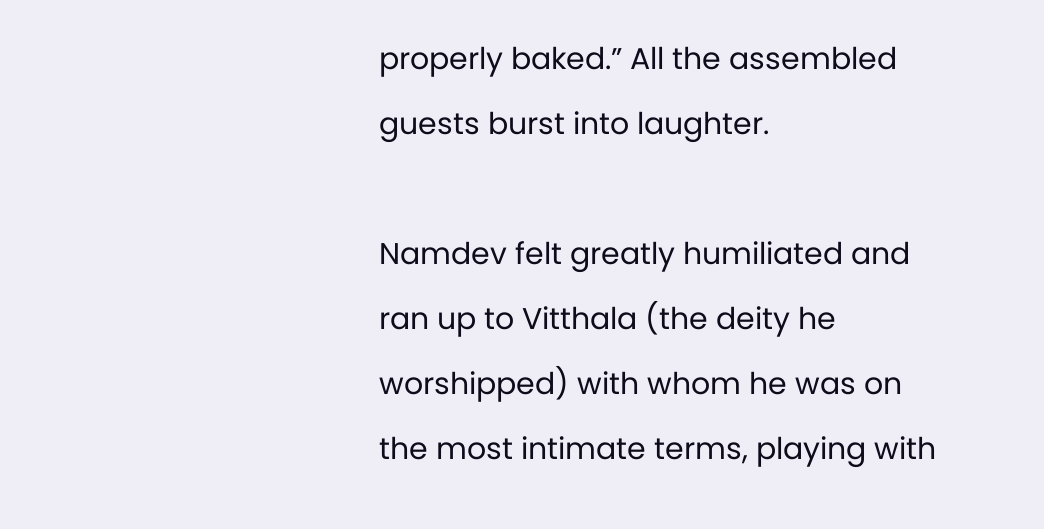properly baked.” All the assembled guests burst into laughter.

Namdev felt greatly humiliated and ran up to Vitthala (the deity he worshipped) with whom he was on the most intimate terms, playing with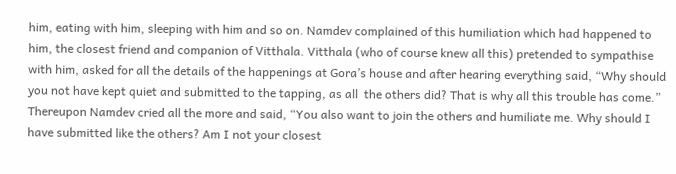him, eating with him, sleeping with him and so on. Namdev complained of this humiliation which had happened to him, the closest friend and companion of Vitthala. Vitthala (who of course knew all this) pretended to sympathise with him, asked for all the details of the happenings at Gora’s house and after hearing everything said, “Why should you not have kept quiet and submitted to the tapping, as all  the others did? That is why all this trouble has come.” Thereupon Namdev cried all the more and said, “You also want to join the others and humiliate me. Why should I have submitted like the others? Am I not your closest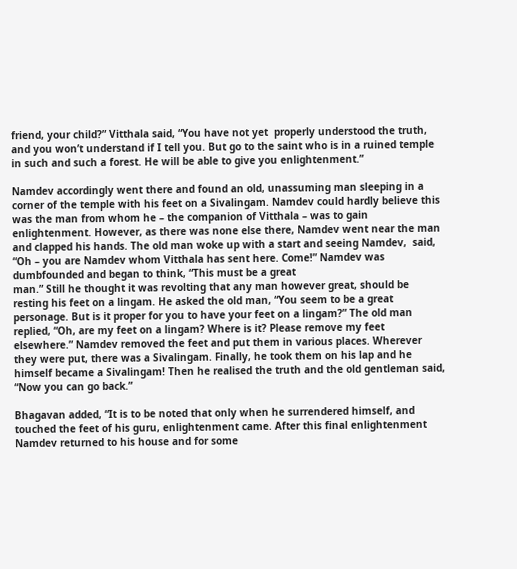friend, your child?” Vitthala said, “You have not yet  properly understood the truth, and you won’t understand if I tell you. But go to the saint who is in a ruined temple in such and such a forest. He will be able to give you enlightenment.”

Namdev accordingly went there and found an old, unassuming man sleeping in a corner of the temple with his feet on a Sivalingam. Namdev could hardly believe this was the man from whom he – the companion of Vitthala – was to gain enlightenment. However, as there was none else there, Namdev went near the man and clapped his hands. The old man woke up with a start and seeing Namdev,  said, “Oh – you are Namdev whom Vitthala has sent here. Come!” Namdev was dumbfounded and began to think, “This must be a great
man.” Still he thought it was revolting that any man however great, should be resting his feet on a lingam. He asked the old man, “You seem to be a great personage. But is it proper for you to have your feet on a lingam?” The old man replied, “Oh, are my feet on a lingam? Where is it? Please remove my feet elsewhere.” Namdev removed the feet and put them in various places. Wherever they were put, there was a Sivalingam. Finally, he took them on his lap and he himself became a Sivalingam! Then he realised the truth and the old gentleman said, “Now you can go back.”

Bhagavan added, “It is to be noted that only when he surrendered himself, and touched the feet of his guru, enlightenment came. After this final enlightenment Namdev returned to his house and for some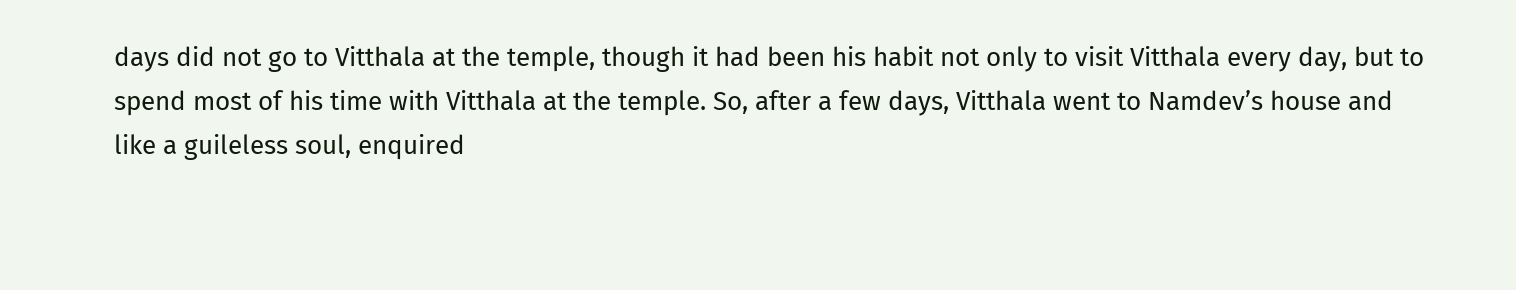days did not go to Vitthala at the temple, though it had been his habit not only to visit Vitthala every day, but to spend most of his time with Vitthala at the temple. So, after a few days, Vitthala went to Namdev’s house and like a guileless soul, enquired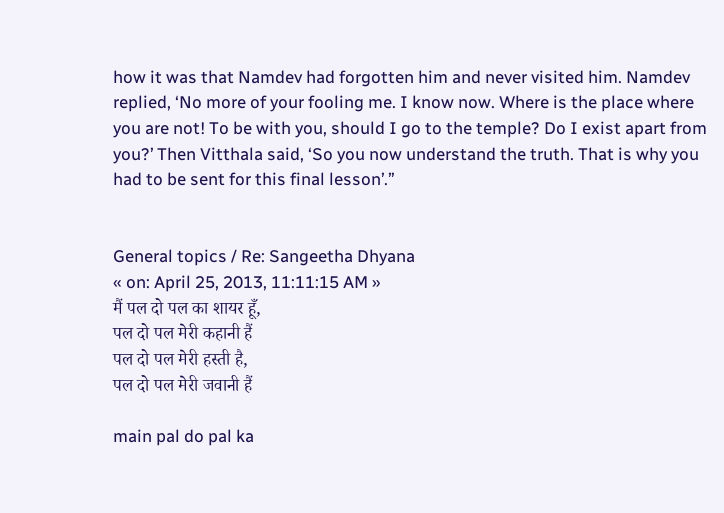how it was that Namdev had forgotten him and never visited him. Namdev replied, ‘No more of your fooling me. I know now. Where is the place where you are not! To be with you, should I go to the temple? Do I exist apart from you?’ Then Vitthala said, ‘So you now understand the truth. That is why you had to be sent for this final lesson’.”


General topics / Re: Sangeetha Dhyana
« on: April 25, 2013, 11:11:15 AM »
मैं पल दो पल का शायर हूँ,
पल दो पल मेरी कहानी हैं
पल दो पल मेरी हस्ती है,
पल दो पल मेरी जवानी हैं

main pal do pal ka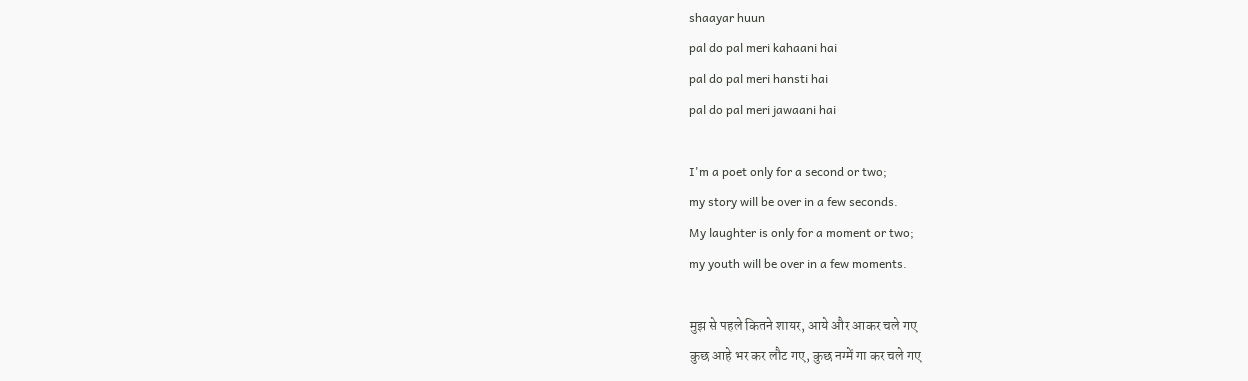shaayar huun
pal do pal meri kahaani hai
pal do pal meri hansti hai
pal do pal meri jawaani hai

I'm a poet only for a second or two;
my story will be over in a few seconds.
My laughter is only for a moment or two;
my youth will be over in a few moments.

मुझ से पहले कितने शायर, आये और आकर चले गए
कुछ आहे भर कर लौट गए, कुछ नग्में गा कर चले गए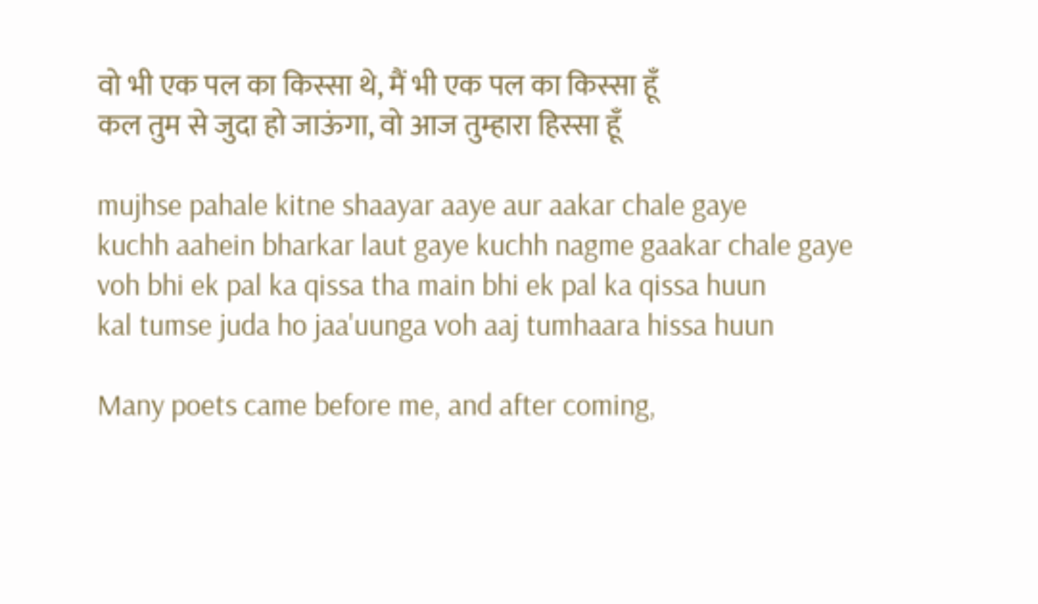वो भी एक पल का किस्सा थे, मैं भी एक पल का किस्सा हूँ
कल तुम से जुदा हो जाऊंगा, वो आज तुम्हारा हिस्सा हूँ

mujhse pahale kitne shaayar aaye aur aakar chale gaye
kuchh aahein bharkar laut gaye kuchh nagme gaakar chale gaye
voh bhi ek pal ka qissa tha main bhi ek pal ka qissa huun
kal tumse juda ho jaa'uunga voh aaj tumhaara hissa huun

Many poets came before me, and after coming,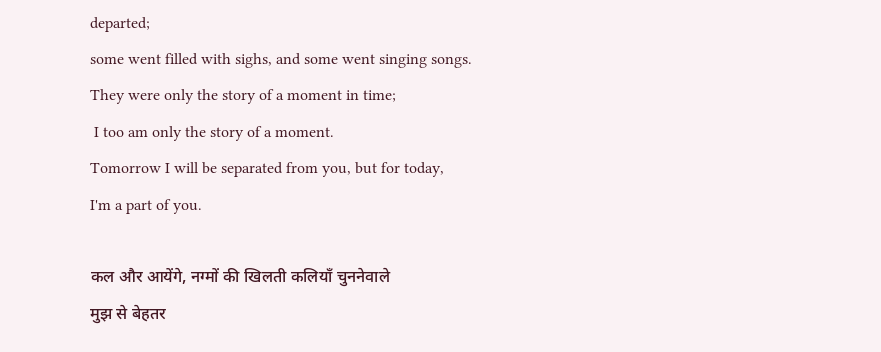departed;
some went filled with sighs, and some went singing songs.
They were only the story of a moment in time;
 I too am only the story of a moment.
Tomorrow I will be separated from you, but for today,
I'm a part of you.

कल और आयेंगे, नग्मों की खिलती कलियाँ चुननेवाले
मुझ से बेहतर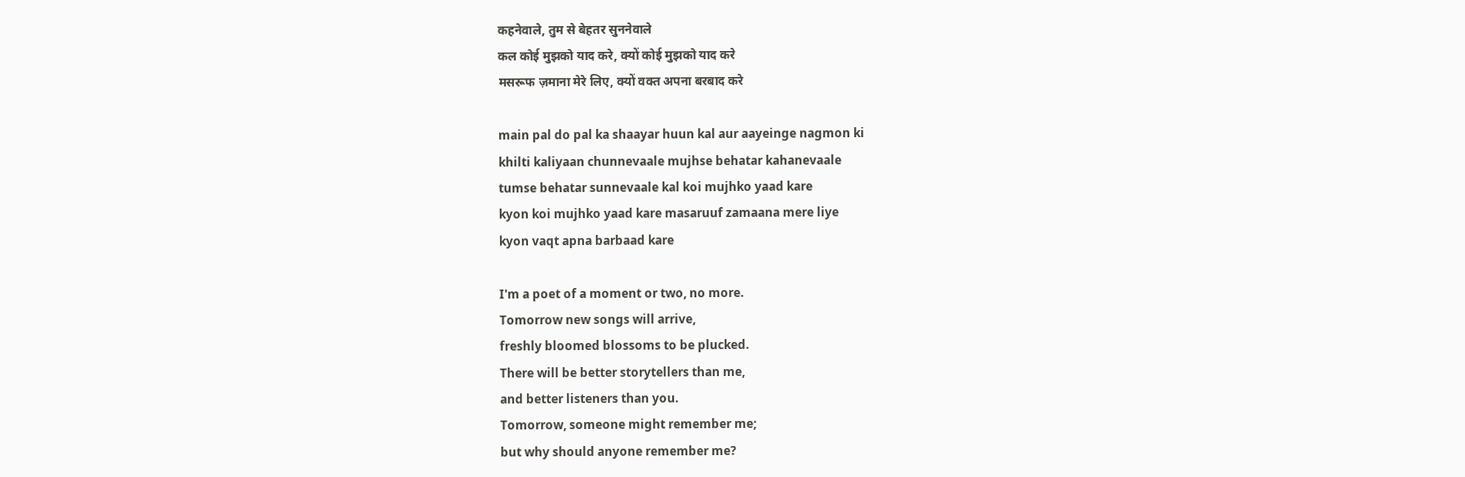कहनेवाले, तुम से बेहतर सुननेवाले
कल कोई मुझको याद करे, क्यों कोई मुझको याद करे
मसरूफ ज़माना मेरे लिए, क्यों वक्त अपना बरबाद करे

main pal do pal ka shaayar huun kal aur aayeinge nagmon ki
khilti kaliyaan chunnevaale mujhse behatar kahanevaale
tumse behatar sunnevaale kal koi mujhko yaad kare
kyon koi mujhko yaad kare masaruuf zamaana mere liye
kyon vaqt apna barbaad kare

I'm a poet of a moment or two, no more.
Tomorrow new songs will arrive,
freshly bloomed blossoms to be plucked.
There will be better storytellers than me,
and better listeners than you.
Tomorrow, someone might remember me;
but why should anyone remember me?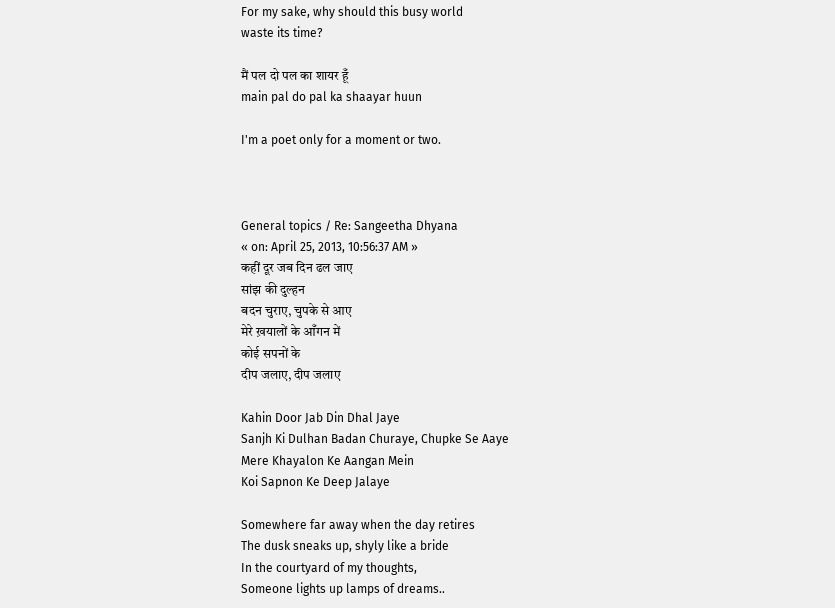For my sake, why should this busy world
waste its time?

मैं पल दो पल का शायर हूँ
main pal do pal ka shaayar huun

I'm a poet only for a moment or two.



General topics / Re: Sangeetha Dhyana
« on: April 25, 2013, 10:56:37 AM »
कहीं दूर जब दिन ढल जाए
सांझ की दुल्हन
बदन चुराए, चुपके से आए
मेरे ख़यालों के आँगन में
कोई सपनों के
दीप जलाए, दीप जलाए

Kahin Door Jab Din Dhal Jaye
Sanjh Ki Dulhan Badan Churaye, Chupke Se Aaye
Mere Khayalon Ke Aangan Mein
Koi Sapnon Ke Deep Jalaye

Somewhere far away when the day retires
The dusk sneaks up, shyly like a bride
In the courtyard of my thoughts,
Someone lights up lamps of dreams..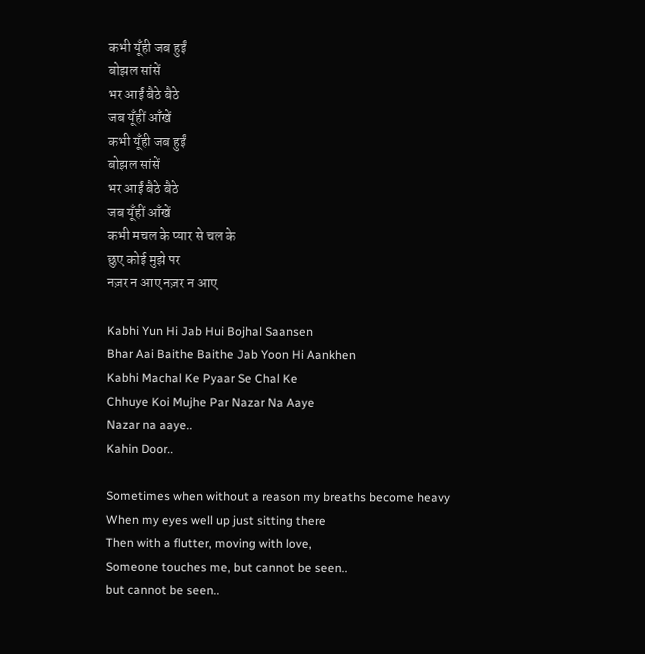कभी यूँही जब हुईं
बोझल सांसें
भर आईं बैठे बैठे
जब यूँहीं आँखें
कभी यूँही जब हुईं
बोझल सांसें
भर आईं बैठे बैठे
जब यूँहीं आँखें
कभी मचल के प्यार से चल के
छुए कोई मुझे पर
नज़र न आए नज़र न आए

Kabhi Yun Hi Jab Hui Bojhal Saansen
Bhar Aai Baithe Baithe Jab Yoon Hi Aankhen
Kabhi Machal Ke Pyaar Se Chal Ke
Chhuye Koi Mujhe Par Nazar Na Aaye
Nazar na aaye..
Kahin Door..

Sometimes when without a reason my breaths become heavy
When my eyes well up just sitting there
Then with a flutter, moving with love,
Someone touches me, but cannot be seen..
but cannot be seen..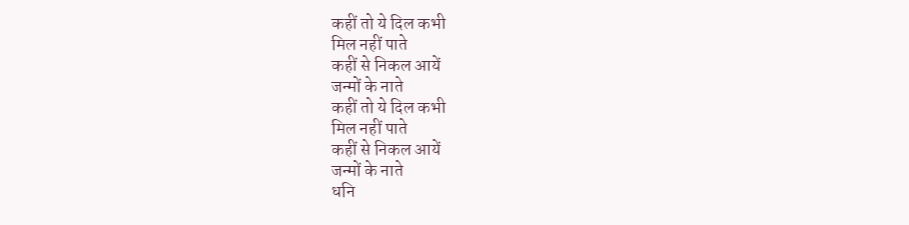कहीं तो ये दिल कभी
मिल नहीं पाते
कहीं से निकल आयें
जन्मों के नाते
कहीं तो ये दिल कभी
मिल नहीं पाते
कहीं से निकल आयें
जन्मों के नाते
धनि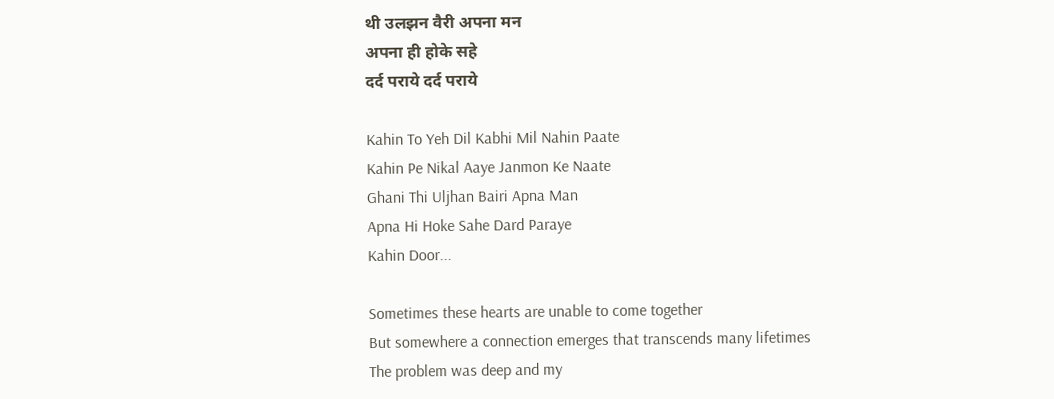थी उलझन वैरी अपना मन
अपना ही होके सहे
दर्द पराये दर्द पराये

Kahin To Yeh Dil Kabhi Mil Nahin Paate
Kahin Pe Nikal Aaye Janmon Ke Naate
Ghani Thi Uljhan Bairi Apna Man
Apna Hi Hoke Sahe Dard Paraye
Kahin Door...

Sometimes these hearts are unable to come together
But somewhere a connection emerges that transcends many lifetimes
The problem was deep and my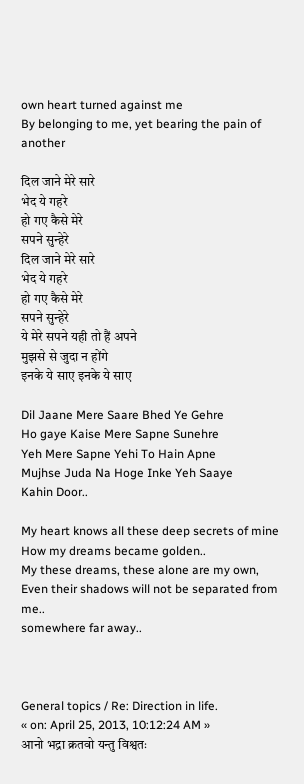own heart turned against me
By belonging to me, yet bearing the pain of another

दिल जाने मेरे सारे
भेद ये गहरे
हो गए कैसे मेरे
सपने सुन्हेरे
दिल जाने मेरे सारे
भेद ये गहरे
हो गए कैसे मेरे
सपने सुन्हेरे
ये मेरे सपने यही तो हैं अपने
मुझसे से जुदा न होंगे
इनके ये साए इनके ये साए

Dil Jaane Mere Saare Bhed Ye Gehre
Ho gaye Kaise Mere Sapne Sunehre
Yeh Mere Sapne Yehi To Hain Apne
Mujhse Juda Na Hoge Inke Yeh Saaye
Kahin Door..

My heart knows all these deep secrets of mine
How my dreams became golden..
My these dreams, these alone are my own,
Even their shadows will not be separated from me..
somewhere far away..



General topics / Re: Direction in life.
« on: April 25, 2013, 10:12:24 AM »
आनो भद्रा क्रतवो यन्तु विश्वतः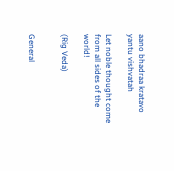aano bhadraa kratavo yantu vishvatah

Let noble thought come from all sides of the world!

(Rig Veda)


General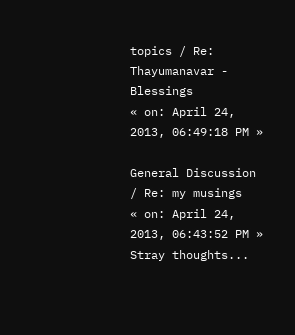topics / Re: Thayumanavar - Blessings
« on: April 24, 2013, 06:49:18 PM »

General Discussion / Re: my musings
« on: April 24, 2013, 06:43:52 PM »
Stray thoughts...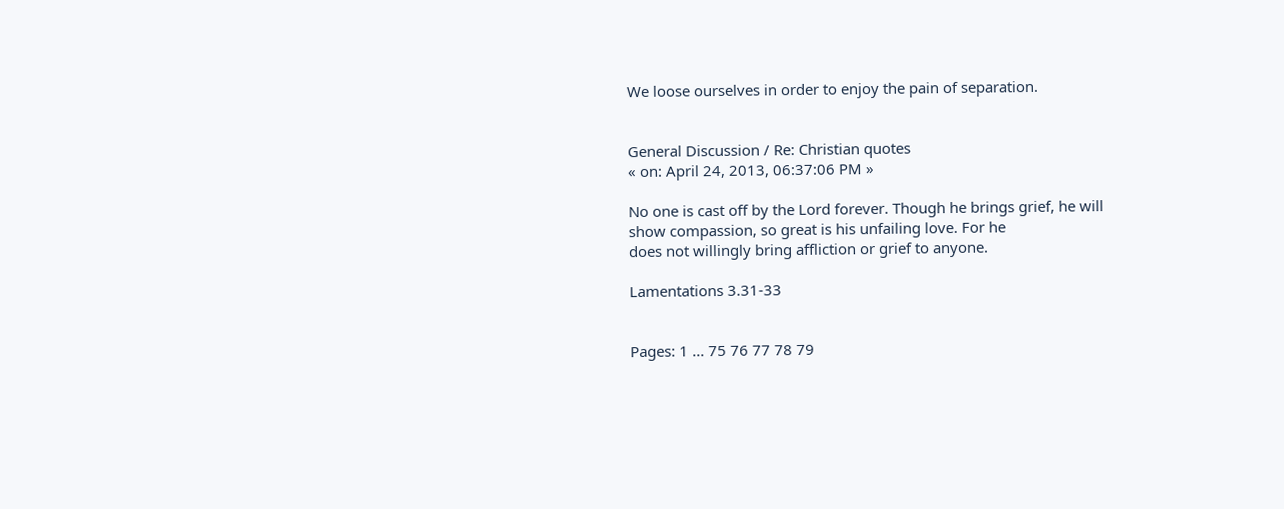We loose ourselves in order to enjoy the pain of separation.


General Discussion / Re: Christian quotes
« on: April 24, 2013, 06:37:06 PM »

No one is cast off by the Lord forever. Though he brings grief, he will
show compassion, so great is his unfailing love. For he
does not willingly bring affliction or grief to anyone.

Lamentations 3.31-33


Pages: 1 ... 75 76 77 78 79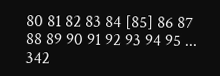80 81 82 83 84 [85] 86 87 88 89 90 91 92 93 94 95 ... 342